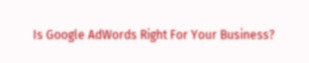Is Google AdWords Right For Your Business?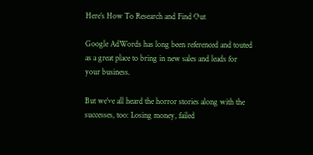Here’s How To Research and Find Out

Google AdWords has long been referenced and touted as a great place to bring in new sales and leads for your business.

But we’ve all heard the horror stories along with the successes, too: Losing money, failed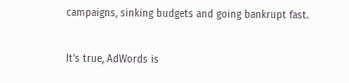campaigns, sinking budgets and going bankrupt fast.

It’s true, AdWords is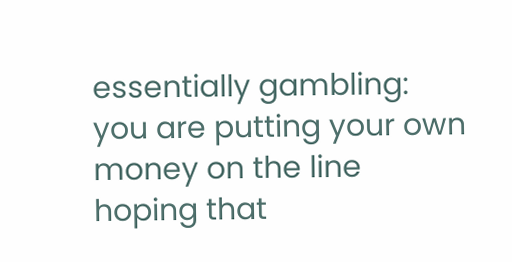essentially gambling: you are putting your own money on the line hoping that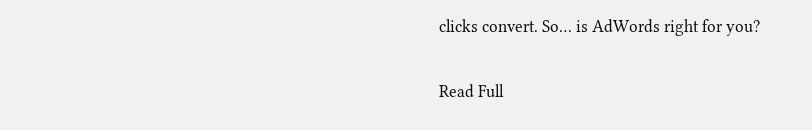clicks convert. So… is AdWords right for you?

Read Full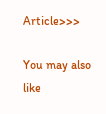Article>>>

You may also like